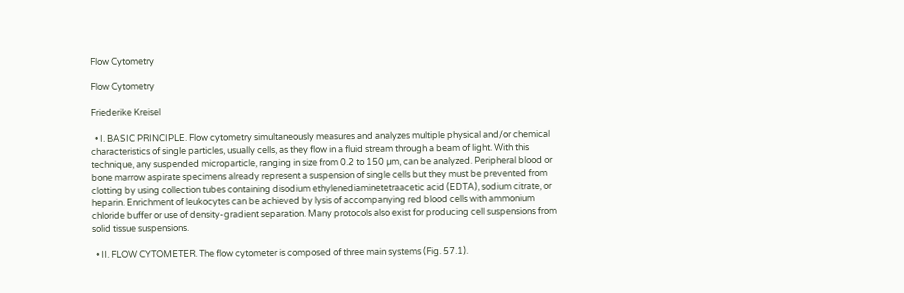Flow Cytometry

Flow Cytometry

Friederike Kreisel

  • I. BASIC PRINCIPLE. Flow cytometry simultaneously measures and analyzes multiple physical and/or chemical characteristics of single particles, usually cells, as they flow in a fluid stream through a beam of light. With this technique, any suspended microparticle, ranging in size from 0.2 to 150 µm, can be analyzed. Peripheral blood or bone marrow aspirate specimens already represent a suspension of single cells but they must be prevented from clotting by using collection tubes containing disodium ethylenediaminetetraacetic acid (EDTA), sodium citrate, or heparin. Enrichment of leukocytes can be achieved by lysis of accompanying red blood cells with ammonium chloride buffer or use of density-gradient separation. Many protocols also exist for producing cell suspensions from solid tissue suspensions.

  • II. FLOW CYTOMETER. The flow cytometer is composed of three main systems (Fig. 57.1).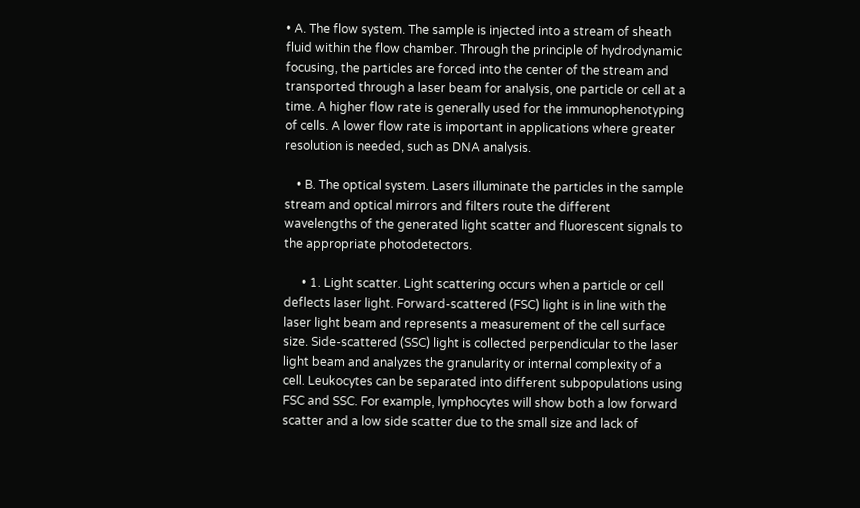• A. The flow system. The sample is injected into a stream of sheath fluid within the flow chamber. Through the principle of hydrodynamic focusing, the particles are forced into the center of the stream and transported through a laser beam for analysis, one particle or cell at a time. A higher flow rate is generally used for the immunophenotyping of cells. A lower flow rate is important in applications where greater resolution is needed, such as DNA analysis.

    • B. The optical system. Lasers illuminate the particles in the sample stream and optical mirrors and filters route the different wavelengths of the generated light scatter and fluorescent signals to the appropriate photodetectors.

      • 1. Light scatter. Light scattering occurs when a particle or cell deflects laser light. Forward-scattered (FSC) light is in line with the laser light beam and represents a measurement of the cell surface size. Side-scattered (SSC) light is collected perpendicular to the laser light beam and analyzes the granularity or internal complexity of a cell. Leukocytes can be separated into different subpopulations using FSC and SSC. For example, lymphocytes will show both a low forward scatter and a low side scatter due to the small size and lack of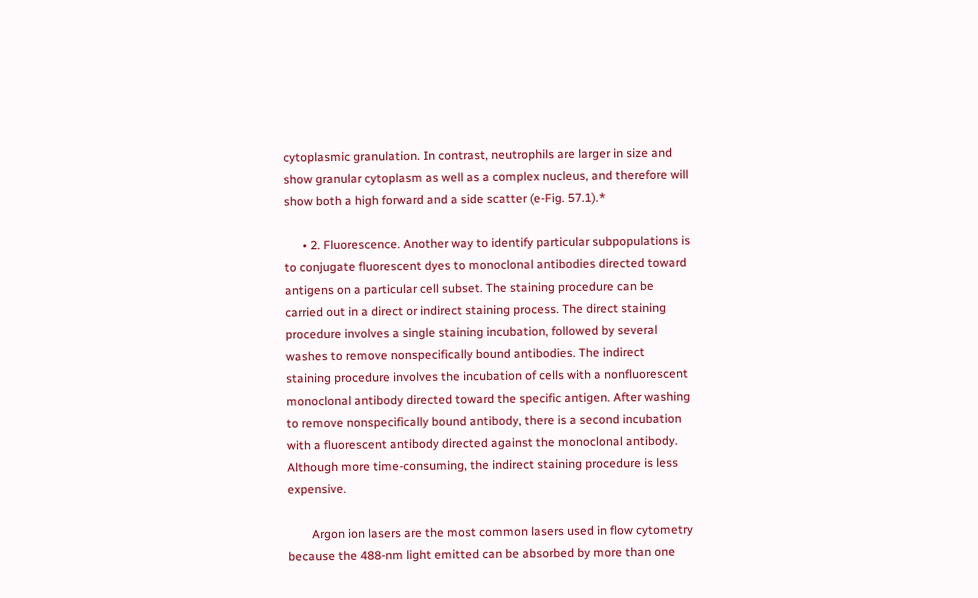cytoplasmic granulation. In contrast, neutrophils are larger in size and show granular cytoplasm as well as a complex nucleus, and therefore will show both a high forward and a side scatter (e-Fig. 57.1).*

      • 2. Fluorescence. Another way to identify particular subpopulations is to conjugate fluorescent dyes to monoclonal antibodies directed toward antigens on a particular cell subset. The staining procedure can be carried out in a direct or indirect staining process. The direct staining procedure involves a single staining incubation, followed by several washes to remove nonspecifically bound antibodies. The indirect staining procedure involves the incubation of cells with a nonfluorescent monoclonal antibody directed toward the specific antigen. After washing to remove nonspecifically bound antibody, there is a second incubation with a fluorescent antibody directed against the monoclonal antibody. Although more time-consuming, the indirect staining procedure is less expensive.

        Argon ion lasers are the most common lasers used in flow cytometry because the 488-nm light emitted can be absorbed by more than one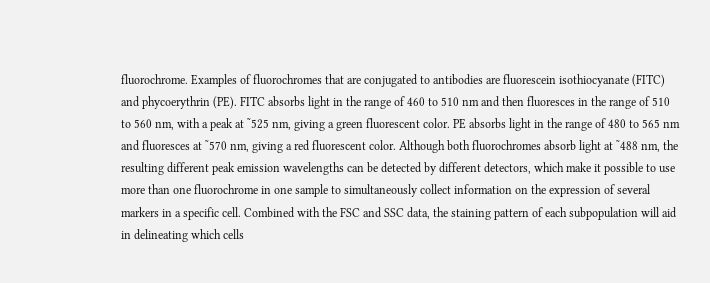fluorochrome. Examples of fluorochromes that are conjugated to antibodies are fluorescein isothiocyanate (FITC) and phycoerythrin (PE). FITC absorbs light in the range of 460 to 510 nm and then fluoresces in the range of 510 to 560 nm, with a peak at ˜525 nm, giving a green fluorescent color. PE absorbs light in the range of 480 to 565 nm and fluoresces at ˜570 nm, giving a red fluorescent color. Although both fluorochromes absorb light at ˜488 nm, the resulting different peak emission wavelengths can be detected by different detectors, which make it possible to use more than one fluorochrome in one sample to simultaneously collect information on the expression of several markers in a specific cell. Combined with the FSC and SSC data, the staining pattern of each subpopulation will aid in delineating which cells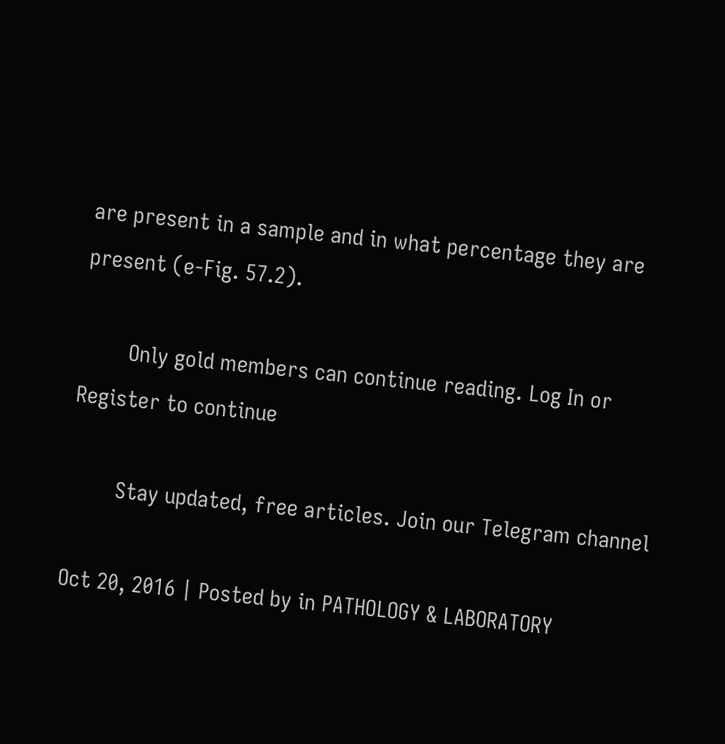are present in a sample and in what percentage they are present (e-Fig. 57.2).

        Only gold members can continue reading. Log In or Register to continue

        Stay updated, free articles. Join our Telegram channel

Oct 20, 2016 | Posted by in PATHOLOGY & LABORATORY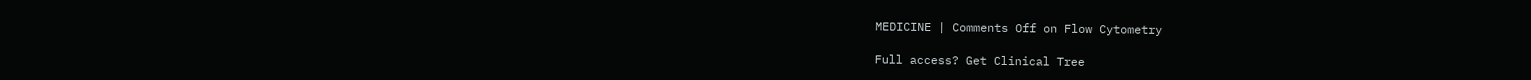MEDICINE | Comments Off on Flow Cytometry

Full access? Get Clinical Tree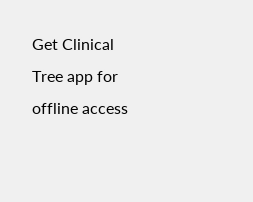Get Clinical Tree app for offline access